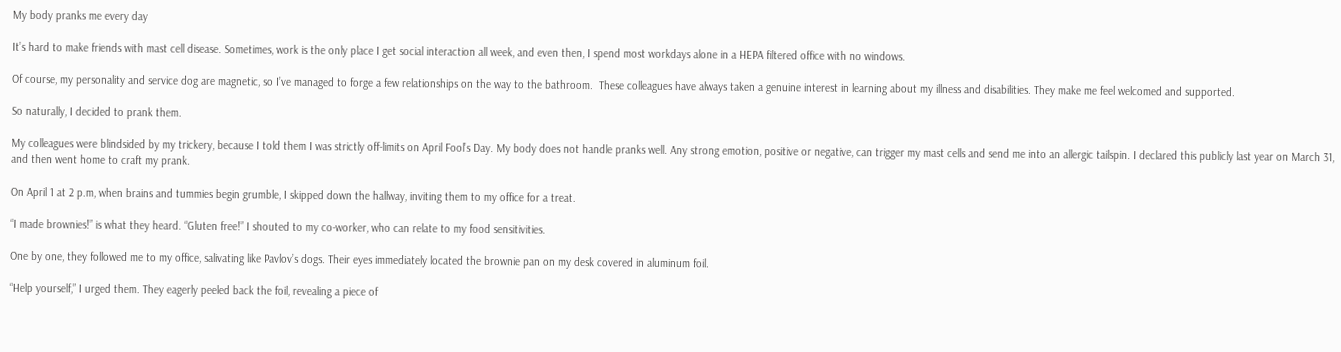My body pranks me every day

It’s hard to make friends with mast cell disease. Sometimes, work is the only place I get social interaction all week, and even then, I spend most workdays alone in a HEPA filtered office with no windows.

Of course, my personality and service dog are magnetic, so I’ve managed to forge a few relationships on the way to the bathroom.  These colleagues have always taken a genuine interest in learning about my illness and disabilities. They make me feel welcomed and supported.

So naturally, I decided to prank them.

My colleagues were blindsided by my trickery, because I told them I was strictly off-limits on April Fool’s Day. My body does not handle pranks well. Any strong emotion, positive or negative, can trigger my mast cells and send me into an allergic tailspin. I declared this publicly last year on March 31, and then went home to craft my prank.

On April 1 at 2 p.m, when brains and tummies begin grumble, I skipped down the hallway, inviting them to my office for a treat.

“I made brownies!” is what they heard. “Gluten free!” I shouted to my co-worker, who can relate to my food sensitivities.

One by one, they followed me to my office, salivating like Pavlov’s dogs. Their eyes immediately located the brownie pan on my desk covered in aluminum foil.

“Help yourself,” I urged them. They eagerly peeled back the foil, revealing a piece of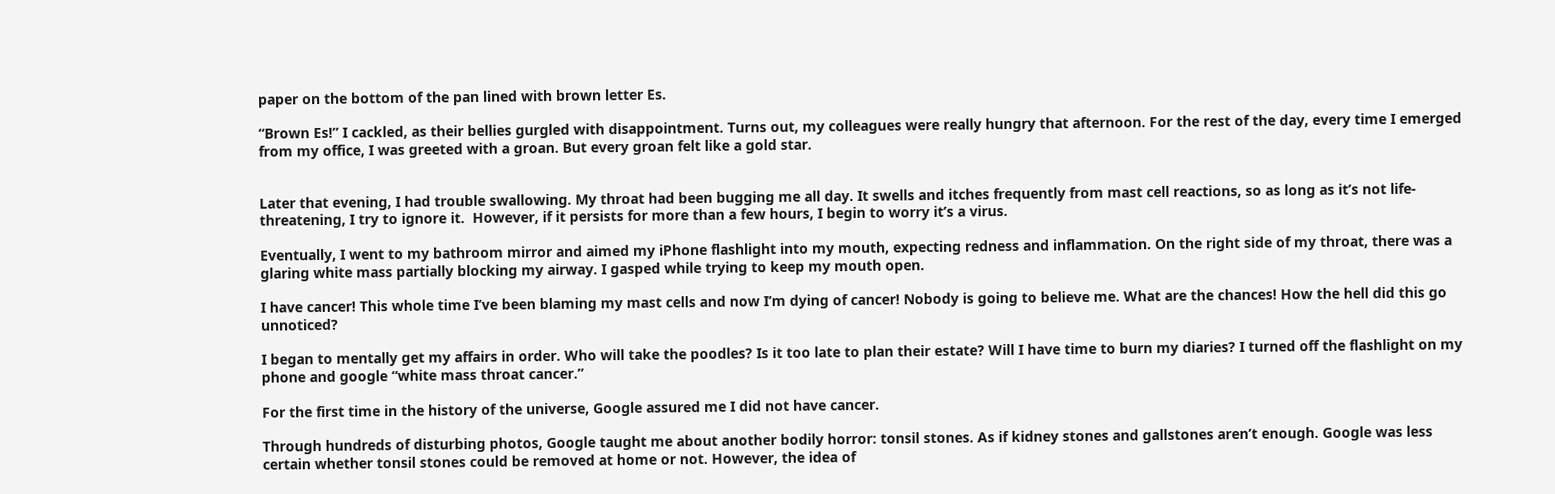paper on the bottom of the pan lined with brown letter Es.

“Brown Es!” I cackled, as their bellies gurgled with disappointment. Turns out, my colleagues were really hungry that afternoon. For the rest of the day, every time I emerged from my office, I was greeted with a groan. But every groan felt like a gold star.


Later that evening, I had trouble swallowing. My throat had been bugging me all day. It swells and itches frequently from mast cell reactions, so as long as it’s not life-threatening, I try to ignore it.  However, if it persists for more than a few hours, I begin to worry it’s a virus.

Eventually, I went to my bathroom mirror and aimed my iPhone flashlight into my mouth, expecting redness and inflammation. On the right side of my throat, there was a glaring white mass partially blocking my airway. I gasped while trying to keep my mouth open.

I have cancer! This whole time I’ve been blaming my mast cells and now I’m dying of cancer! Nobody is going to believe me. What are the chances! How the hell did this go unnoticed?

I began to mentally get my affairs in order. Who will take the poodles? Is it too late to plan their estate? Will I have time to burn my diaries? I turned off the flashlight on my phone and google “white mass throat cancer.”

For the first time in the history of the universe, Google assured me I did not have cancer.

Through hundreds of disturbing photos, Google taught me about another bodily horror: tonsil stones. As if kidney stones and gallstones aren’t enough. Google was less certain whether tonsil stones could be removed at home or not. However, the idea of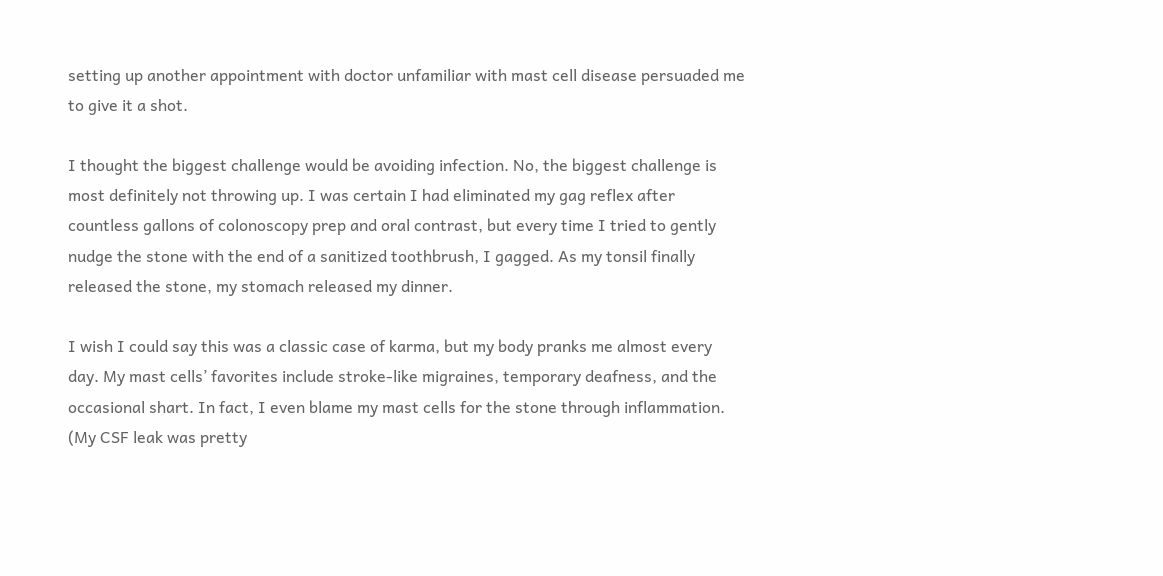setting up another appointment with doctor unfamiliar with mast cell disease persuaded me to give it a shot.

I thought the biggest challenge would be avoiding infection. No, the biggest challenge is most definitely not throwing up. I was certain I had eliminated my gag reflex after countless gallons of colonoscopy prep and oral contrast, but every time I tried to gently nudge the stone with the end of a sanitized toothbrush, I gagged. As my tonsil finally released the stone, my stomach released my dinner.

I wish I could say this was a classic case of karma, but my body pranks me almost every day. My mast cells’ favorites include stroke-like migraines, temporary deafness, and the occasional shart. In fact, I even blame my mast cells for the stone through inflammation. (My CSF leak was pretty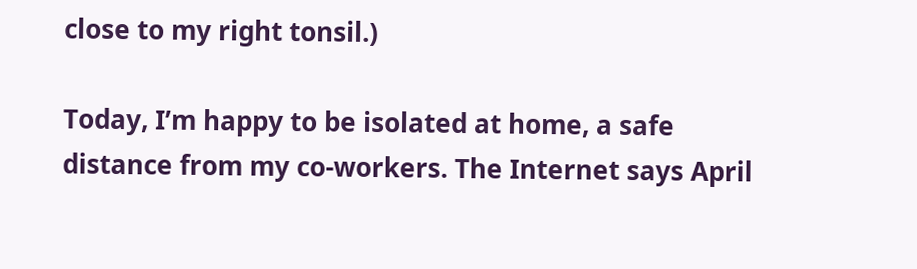close to my right tonsil.)

Today, I’m happy to be isolated at home, a safe distance from my co-workers. The Internet says April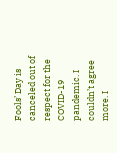Fools’ Day is canceled out of respect for the COVID-19 pandemic. I couldn’t agree more. I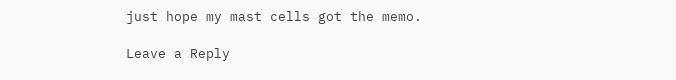just hope my mast cells got the memo.

Leave a Reply